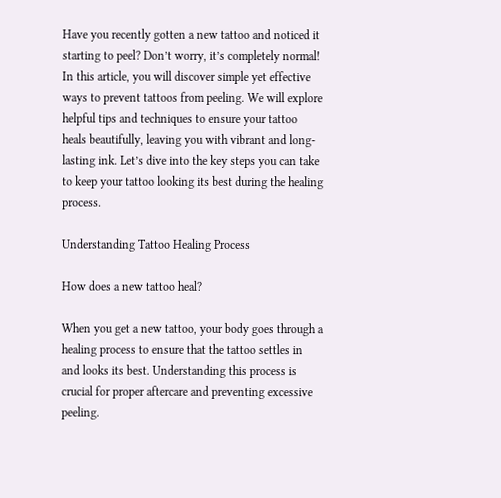Have you recently gotten a new tattoo and noticed it starting to peel? Don’t worry, it’s completely normal! In this article, you will discover simple yet effective ways to prevent tattoos from peeling. We will explore helpful tips and techniques to ensure your tattoo heals beautifully, leaving you with vibrant and long-lasting ink. Let’s dive into the key steps you can take to keep your tattoo looking its best during the healing process.

Understanding Tattoo Healing Process

How does a new tattoo heal?

When you get a new tattoo, your body goes through a healing process to ensure that the tattoo settles in and looks its best. Understanding this process is crucial for proper aftercare and preventing excessive peeling.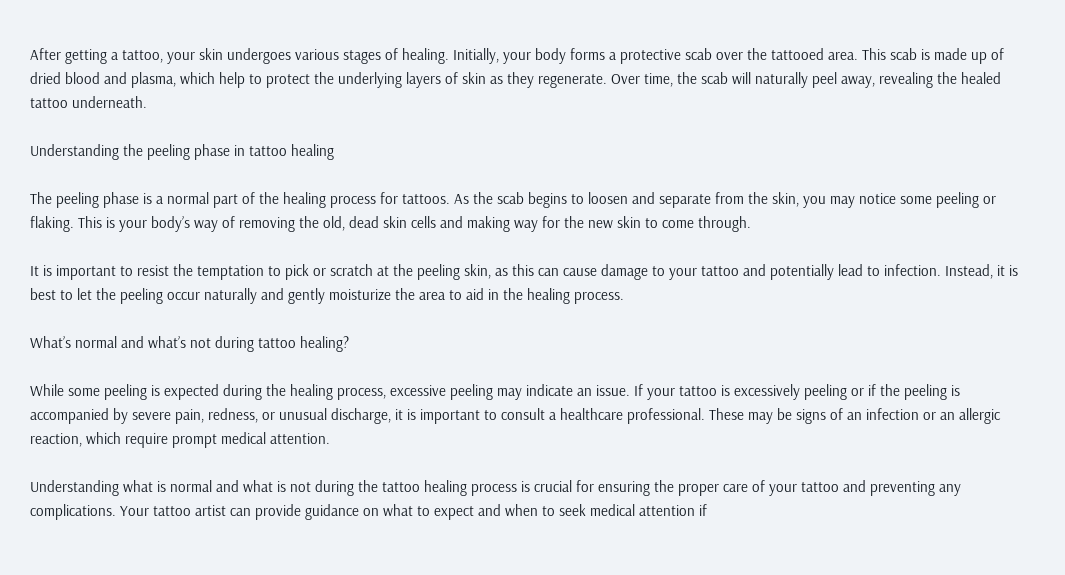After getting a tattoo, your skin undergoes various stages of healing. Initially, your body forms a protective scab over the tattooed area. This scab is made up of dried blood and plasma, which help to protect the underlying layers of skin as they regenerate. Over time, the scab will naturally peel away, revealing the healed tattoo underneath.

Understanding the peeling phase in tattoo healing

The peeling phase is a normal part of the healing process for tattoos. As the scab begins to loosen and separate from the skin, you may notice some peeling or flaking. This is your body’s way of removing the old, dead skin cells and making way for the new skin to come through.

It is important to resist the temptation to pick or scratch at the peeling skin, as this can cause damage to your tattoo and potentially lead to infection. Instead, it is best to let the peeling occur naturally and gently moisturize the area to aid in the healing process.

What’s normal and what’s not during tattoo healing?

While some peeling is expected during the healing process, excessive peeling may indicate an issue. If your tattoo is excessively peeling or if the peeling is accompanied by severe pain, redness, or unusual discharge, it is important to consult a healthcare professional. These may be signs of an infection or an allergic reaction, which require prompt medical attention.

Understanding what is normal and what is not during the tattoo healing process is crucial for ensuring the proper care of your tattoo and preventing any complications. Your tattoo artist can provide guidance on what to expect and when to seek medical attention if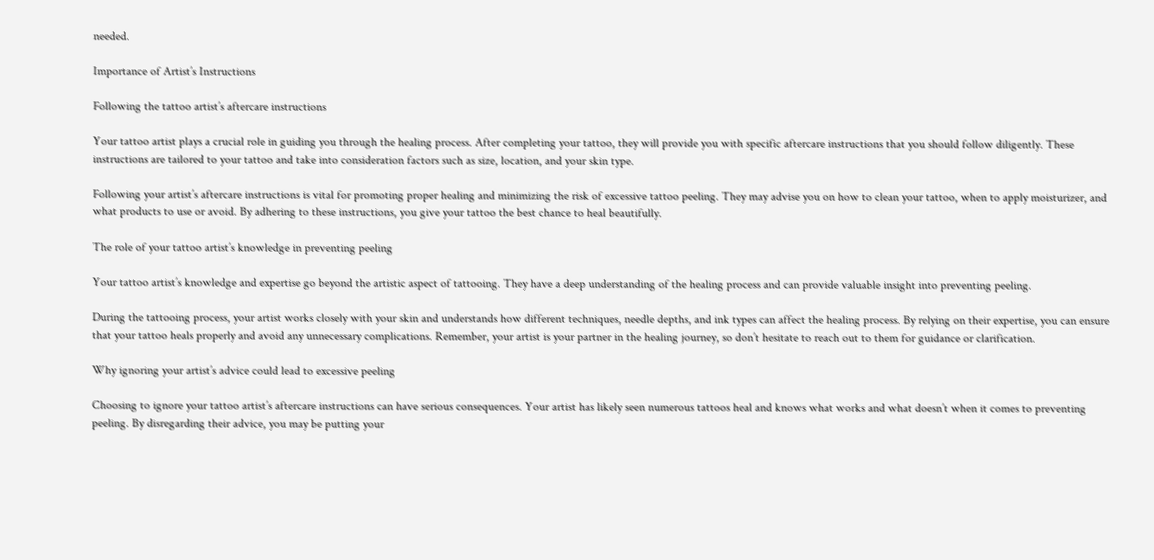needed.

Importance of Artist’s Instructions

Following the tattoo artist’s aftercare instructions

Your tattoo artist plays a crucial role in guiding you through the healing process. After completing your tattoo, they will provide you with specific aftercare instructions that you should follow diligently. These instructions are tailored to your tattoo and take into consideration factors such as size, location, and your skin type.

Following your artist’s aftercare instructions is vital for promoting proper healing and minimizing the risk of excessive tattoo peeling. They may advise you on how to clean your tattoo, when to apply moisturizer, and what products to use or avoid. By adhering to these instructions, you give your tattoo the best chance to heal beautifully.

The role of your tattoo artist’s knowledge in preventing peeling

Your tattoo artist’s knowledge and expertise go beyond the artistic aspect of tattooing. They have a deep understanding of the healing process and can provide valuable insight into preventing peeling.

During the tattooing process, your artist works closely with your skin and understands how different techniques, needle depths, and ink types can affect the healing process. By relying on their expertise, you can ensure that your tattoo heals properly and avoid any unnecessary complications. Remember, your artist is your partner in the healing journey, so don’t hesitate to reach out to them for guidance or clarification.

Why ignoring your artist’s advice could lead to excessive peeling

Choosing to ignore your tattoo artist’s aftercare instructions can have serious consequences. Your artist has likely seen numerous tattoos heal and knows what works and what doesn’t when it comes to preventing peeling. By disregarding their advice, you may be putting your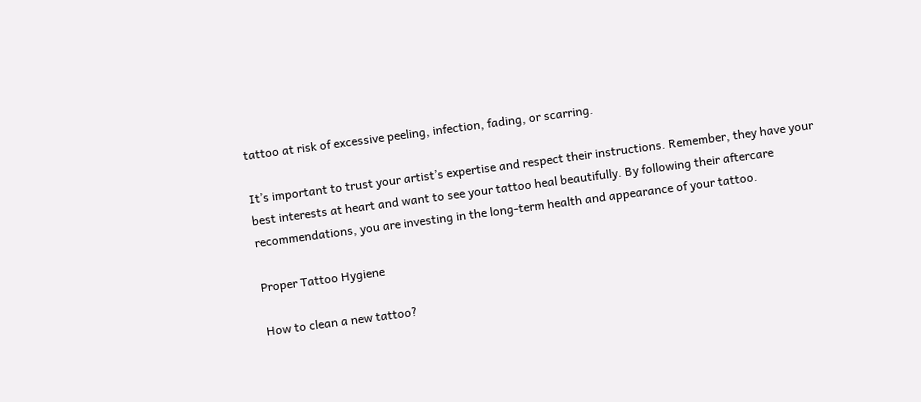tattoo at risk of excessive peeling, infection, fading, or scarring.

It’s important to trust your artist’s expertise and respect their instructions. Remember, they have your best interests at heart and want to see your tattoo heal beautifully. By following their aftercare recommendations, you are investing in the long-term health and appearance of your tattoo.

Proper Tattoo Hygiene

How to clean a new tattoo?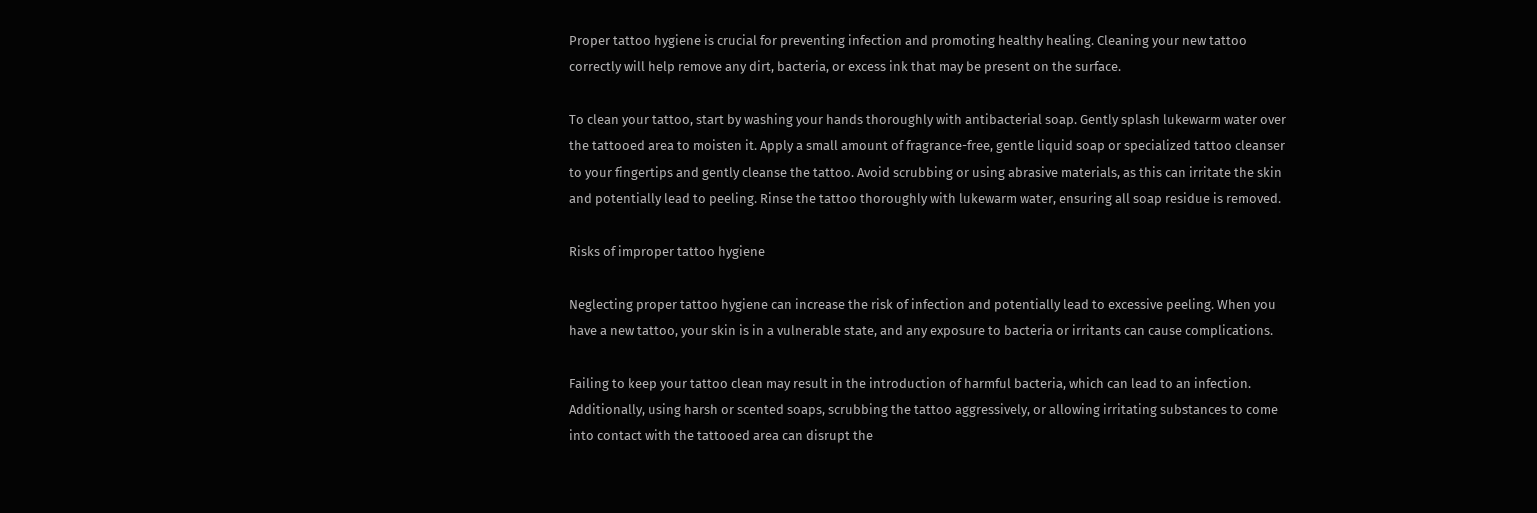Proper tattoo hygiene is crucial for preventing infection and promoting healthy healing. Cleaning your new tattoo correctly will help remove any dirt, bacteria, or excess ink that may be present on the surface.

To clean your tattoo, start by washing your hands thoroughly with antibacterial soap. Gently splash lukewarm water over the tattooed area to moisten it. Apply a small amount of fragrance-free, gentle liquid soap or specialized tattoo cleanser to your fingertips and gently cleanse the tattoo. Avoid scrubbing or using abrasive materials, as this can irritate the skin and potentially lead to peeling. Rinse the tattoo thoroughly with lukewarm water, ensuring all soap residue is removed.

Risks of improper tattoo hygiene

Neglecting proper tattoo hygiene can increase the risk of infection and potentially lead to excessive peeling. When you have a new tattoo, your skin is in a vulnerable state, and any exposure to bacteria or irritants can cause complications.

Failing to keep your tattoo clean may result in the introduction of harmful bacteria, which can lead to an infection. Additionally, using harsh or scented soaps, scrubbing the tattoo aggressively, or allowing irritating substances to come into contact with the tattooed area can disrupt the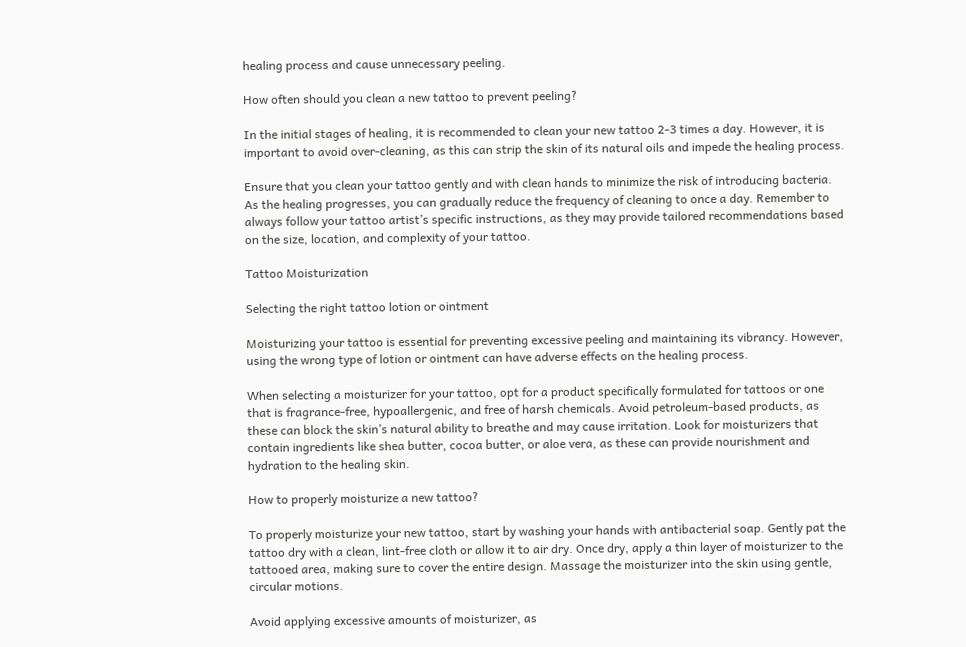healing process and cause unnecessary peeling.

How often should you clean a new tattoo to prevent peeling?

In the initial stages of healing, it is recommended to clean your new tattoo 2-3 times a day. However, it is important to avoid over-cleaning, as this can strip the skin of its natural oils and impede the healing process.

Ensure that you clean your tattoo gently and with clean hands to minimize the risk of introducing bacteria. As the healing progresses, you can gradually reduce the frequency of cleaning to once a day. Remember to always follow your tattoo artist’s specific instructions, as they may provide tailored recommendations based on the size, location, and complexity of your tattoo.

Tattoo Moisturization

Selecting the right tattoo lotion or ointment

Moisturizing your tattoo is essential for preventing excessive peeling and maintaining its vibrancy. However, using the wrong type of lotion or ointment can have adverse effects on the healing process.

When selecting a moisturizer for your tattoo, opt for a product specifically formulated for tattoos or one that is fragrance-free, hypoallergenic, and free of harsh chemicals. Avoid petroleum-based products, as these can block the skin’s natural ability to breathe and may cause irritation. Look for moisturizers that contain ingredients like shea butter, cocoa butter, or aloe vera, as these can provide nourishment and hydration to the healing skin.

How to properly moisturize a new tattoo?

To properly moisturize your new tattoo, start by washing your hands with antibacterial soap. Gently pat the tattoo dry with a clean, lint-free cloth or allow it to air dry. Once dry, apply a thin layer of moisturizer to the tattooed area, making sure to cover the entire design. Massage the moisturizer into the skin using gentle, circular motions.

Avoid applying excessive amounts of moisturizer, as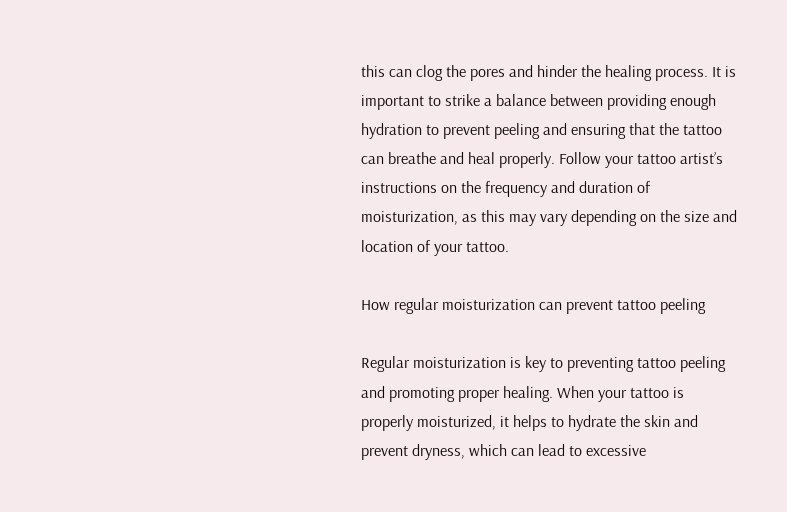this can clog the pores and hinder the healing process. It is important to strike a balance between providing enough hydration to prevent peeling and ensuring that the tattoo can breathe and heal properly. Follow your tattoo artist’s instructions on the frequency and duration of moisturization, as this may vary depending on the size and location of your tattoo.

How regular moisturization can prevent tattoo peeling

Regular moisturization is key to preventing tattoo peeling and promoting proper healing. When your tattoo is properly moisturized, it helps to hydrate the skin and prevent dryness, which can lead to excessive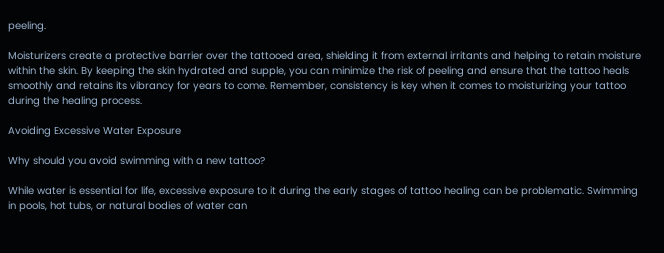peeling.

Moisturizers create a protective barrier over the tattooed area, shielding it from external irritants and helping to retain moisture within the skin. By keeping the skin hydrated and supple, you can minimize the risk of peeling and ensure that the tattoo heals smoothly and retains its vibrancy for years to come. Remember, consistency is key when it comes to moisturizing your tattoo during the healing process.

Avoiding Excessive Water Exposure

Why should you avoid swimming with a new tattoo?

While water is essential for life, excessive exposure to it during the early stages of tattoo healing can be problematic. Swimming in pools, hot tubs, or natural bodies of water can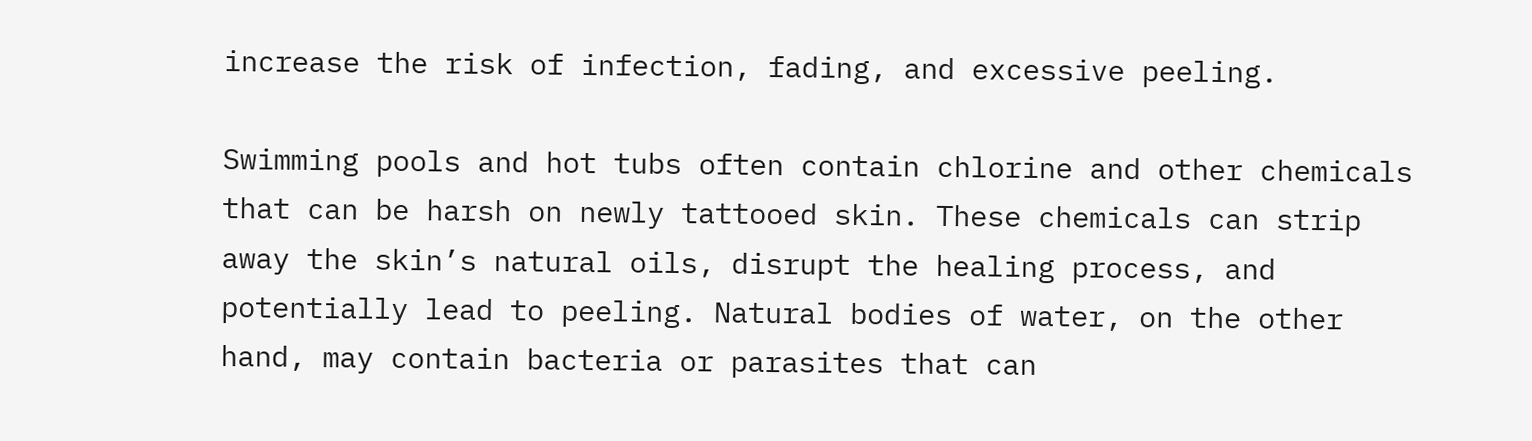increase the risk of infection, fading, and excessive peeling.

Swimming pools and hot tubs often contain chlorine and other chemicals that can be harsh on newly tattooed skin. These chemicals can strip away the skin’s natural oils, disrupt the healing process, and potentially lead to peeling. Natural bodies of water, on the other hand, may contain bacteria or parasites that can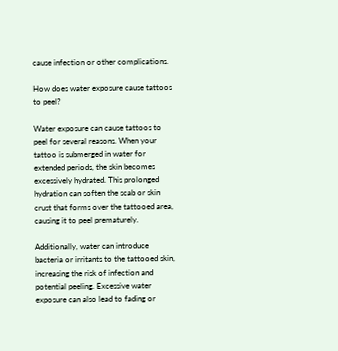cause infection or other complications.

How does water exposure cause tattoos to peel?

Water exposure can cause tattoos to peel for several reasons. When your tattoo is submerged in water for extended periods, the skin becomes excessively hydrated. This prolonged hydration can soften the scab or skin crust that forms over the tattooed area, causing it to peel prematurely.

Additionally, water can introduce bacteria or irritants to the tattooed skin, increasing the risk of infection and potential peeling. Excessive water exposure can also lead to fading or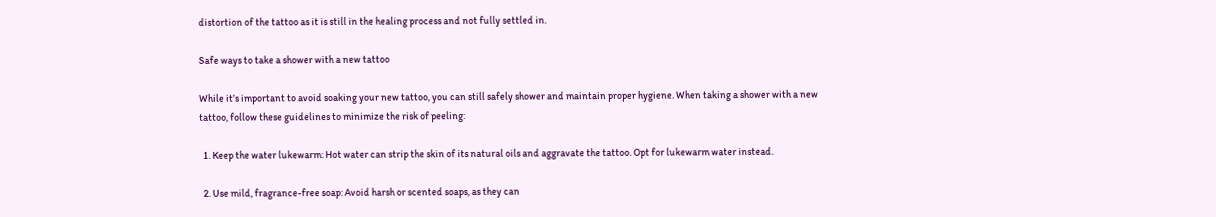distortion of the tattoo as it is still in the healing process and not fully settled in.

Safe ways to take a shower with a new tattoo

While it’s important to avoid soaking your new tattoo, you can still safely shower and maintain proper hygiene. When taking a shower with a new tattoo, follow these guidelines to minimize the risk of peeling:

  1. Keep the water lukewarm: Hot water can strip the skin of its natural oils and aggravate the tattoo. Opt for lukewarm water instead.

  2. Use mild, fragrance-free soap: Avoid harsh or scented soaps, as they can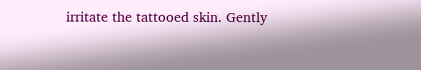irritate the tattooed skin. Gently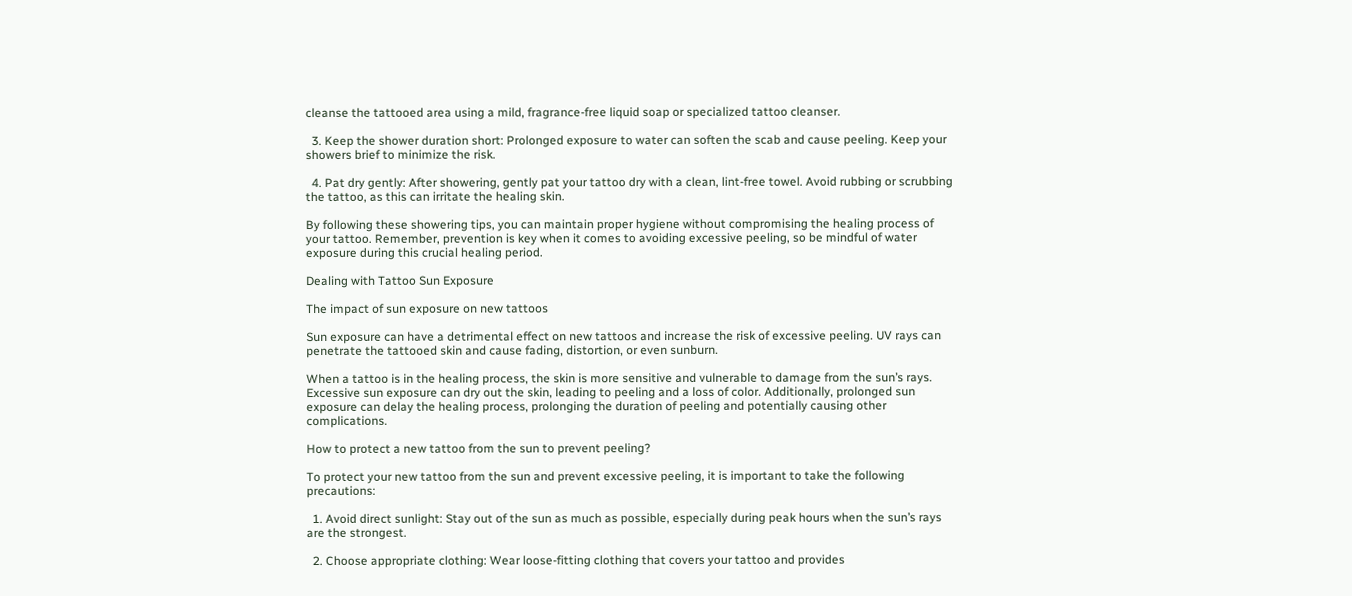cleanse the tattooed area using a mild, fragrance-free liquid soap or specialized tattoo cleanser.

  3. Keep the shower duration short: Prolonged exposure to water can soften the scab and cause peeling. Keep your showers brief to minimize the risk.

  4. Pat dry gently: After showering, gently pat your tattoo dry with a clean, lint-free towel. Avoid rubbing or scrubbing the tattoo, as this can irritate the healing skin.

By following these showering tips, you can maintain proper hygiene without compromising the healing process of your tattoo. Remember, prevention is key when it comes to avoiding excessive peeling, so be mindful of water exposure during this crucial healing period.

Dealing with Tattoo Sun Exposure

The impact of sun exposure on new tattoos

Sun exposure can have a detrimental effect on new tattoos and increase the risk of excessive peeling. UV rays can penetrate the tattooed skin and cause fading, distortion, or even sunburn.

When a tattoo is in the healing process, the skin is more sensitive and vulnerable to damage from the sun’s rays. Excessive sun exposure can dry out the skin, leading to peeling and a loss of color. Additionally, prolonged sun exposure can delay the healing process, prolonging the duration of peeling and potentially causing other complications.

How to protect a new tattoo from the sun to prevent peeling?

To protect your new tattoo from the sun and prevent excessive peeling, it is important to take the following precautions:

  1. Avoid direct sunlight: Stay out of the sun as much as possible, especially during peak hours when the sun’s rays are the strongest.

  2. Choose appropriate clothing: Wear loose-fitting clothing that covers your tattoo and provides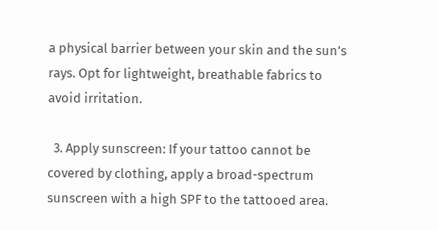a physical barrier between your skin and the sun’s rays. Opt for lightweight, breathable fabrics to avoid irritation.

  3. Apply sunscreen: If your tattoo cannot be covered by clothing, apply a broad-spectrum sunscreen with a high SPF to the tattooed area.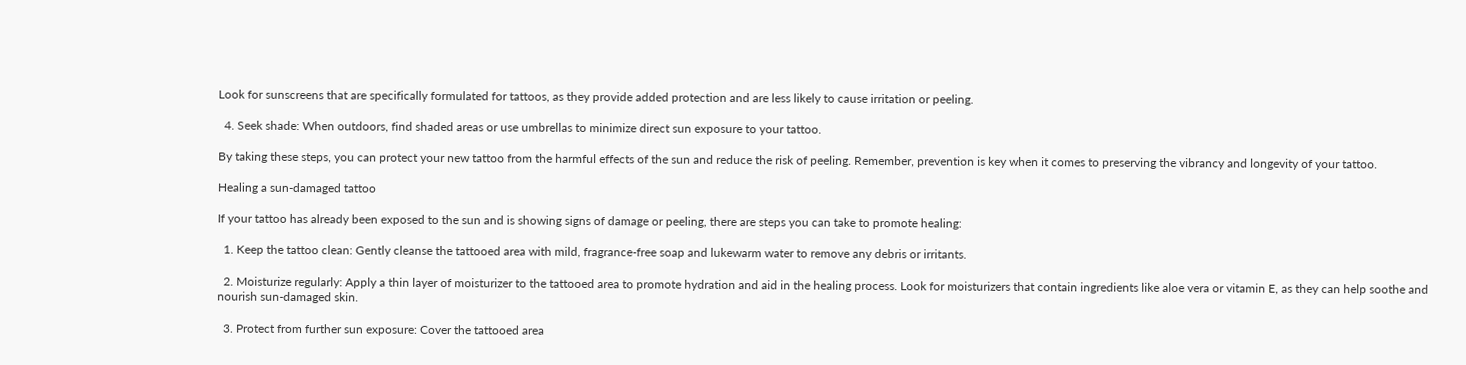Look for sunscreens that are specifically formulated for tattoos, as they provide added protection and are less likely to cause irritation or peeling.

  4. Seek shade: When outdoors, find shaded areas or use umbrellas to minimize direct sun exposure to your tattoo.

By taking these steps, you can protect your new tattoo from the harmful effects of the sun and reduce the risk of peeling. Remember, prevention is key when it comes to preserving the vibrancy and longevity of your tattoo.

Healing a sun-damaged tattoo

If your tattoo has already been exposed to the sun and is showing signs of damage or peeling, there are steps you can take to promote healing:

  1. Keep the tattoo clean: Gently cleanse the tattooed area with mild, fragrance-free soap and lukewarm water to remove any debris or irritants.

  2. Moisturize regularly: Apply a thin layer of moisturizer to the tattooed area to promote hydration and aid in the healing process. Look for moisturizers that contain ingredients like aloe vera or vitamin E, as they can help soothe and nourish sun-damaged skin.

  3. Protect from further sun exposure: Cover the tattooed area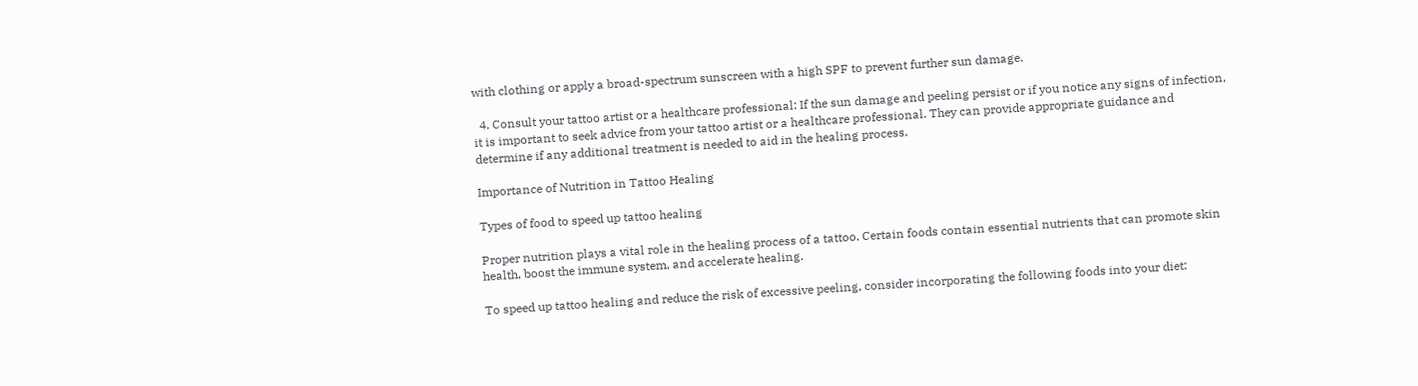with clothing or apply a broad-spectrum sunscreen with a high SPF to prevent further sun damage.

  4. Consult your tattoo artist or a healthcare professional: If the sun damage and peeling persist or if you notice any signs of infection, it is important to seek advice from your tattoo artist or a healthcare professional. They can provide appropriate guidance and determine if any additional treatment is needed to aid in the healing process.

Importance of Nutrition in Tattoo Healing

Types of food to speed up tattoo healing

Proper nutrition plays a vital role in the healing process of a tattoo. Certain foods contain essential nutrients that can promote skin health, boost the immune system, and accelerate healing.

To speed up tattoo healing and reduce the risk of excessive peeling, consider incorporating the following foods into your diet: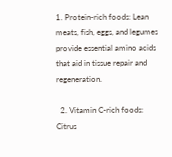1. Protein-rich foods: Lean meats, fish, eggs, and legumes provide essential amino acids that aid in tissue repair and regeneration.

  2. Vitamin C-rich foods: Citrus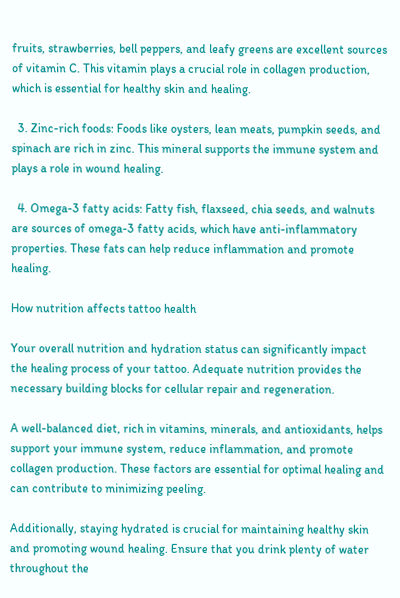fruits, strawberries, bell peppers, and leafy greens are excellent sources of vitamin C. This vitamin plays a crucial role in collagen production, which is essential for healthy skin and healing.

  3. Zinc-rich foods: Foods like oysters, lean meats, pumpkin seeds, and spinach are rich in zinc. This mineral supports the immune system and plays a role in wound healing.

  4. Omega-3 fatty acids: Fatty fish, flaxseed, chia seeds, and walnuts are sources of omega-3 fatty acids, which have anti-inflammatory properties. These fats can help reduce inflammation and promote healing.

How nutrition affects tattoo health

Your overall nutrition and hydration status can significantly impact the healing process of your tattoo. Adequate nutrition provides the necessary building blocks for cellular repair and regeneration.

A well-balanced diet, rich in vitamins, minerals, and antioxidants, helps support your immune system, reduce inflammation, and promote collagen production. These factors are essential for optimal healing and can contribute to minimizing peeling.

Additionally, staying hydrated is crucial for maintaining healthy skin and promoting wound healing. Ensure that you drink plenty of water throughout the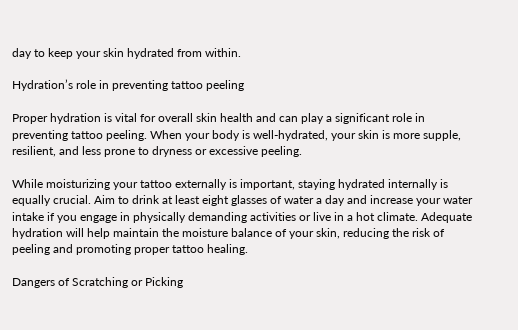day to keep your skin hydrated from within.

Hydration’s role in preventing tattoo peeling

Proper hydration is vital for overall skin health and can play a significant role in preventing tattoo peeling. When your body is well-hydrated, your skin is more supple, resilient, and less prone to dryness or excessive peeling.

While moisturizing your tattoo externally is important, staying hydrated internally is equally crucial. Aim to drink at least eight glasses of water a day and increase your water intake if you engage in physically demanding activities or live in a hot climate. Adequate hydration will help maintain the moisture balance of your skin, reducing the risk of peeling and promoting proper tattoo healing.

Dangers of Scratching or Picking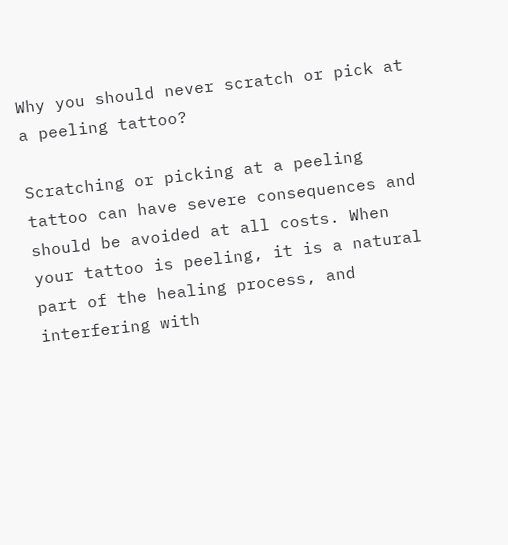Why you should never scratch or pick at a peeling tattoo?

Scratching or picking at a peeling tattoo can have severe consequences and should be avoided at all costs. When your tattoo is peeling, it is a natural part of the healing process, and interfering with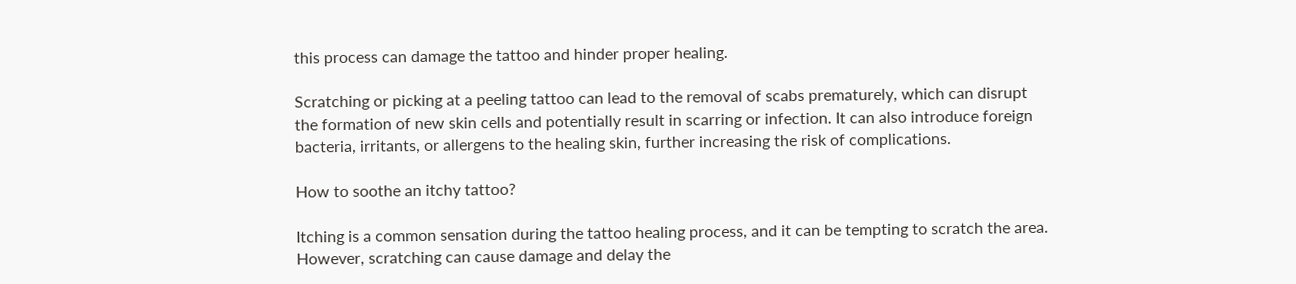this process can damage the tattoo and hinder proper healing.

Scratching or picking at a peeling tattoo can lead to the removal of scabs prematurely, which can disrupt the formation of new skin cells and potentially result in scarring or infection. It can also introduce foreign bacteria, irritants, or allergens to the healing skin, further increasing the risk of complications.

How to soothe an itchy tattoo?

Itching is a common sensation during the tattoo healing process, and it can be tempting to scratch the area. However, scratching can cause damage and delay the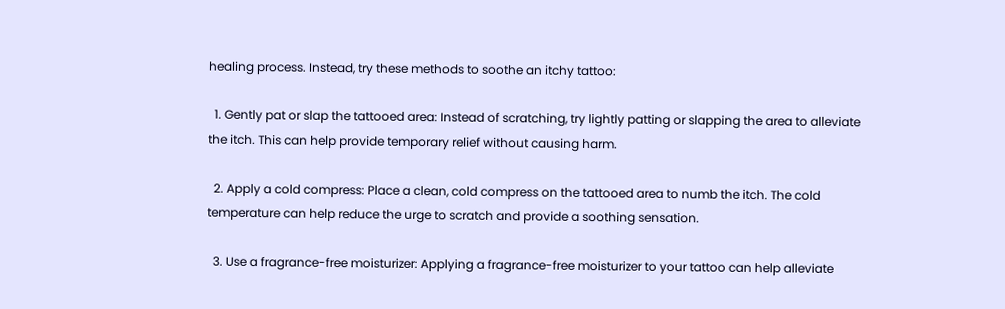healing process. Instead, try these methods to soothe an itchy tattoo:

  1. Gently pat or slap the tattooed area: Instead of scratching, try lightly patting or slapping the area to alleviate the itch. This can help provide temporary relief without causing harm.

  2. Apply a cold compress: Place a clean, cold compress on the tattooed area to numb the itch. The cold temperature can help reduce the urge to scratch and provide a soothing sensation.

  3. Use a fragrance-free moisturizer: Applying a fragrance-free moisturizer to your tattoo can help alleviate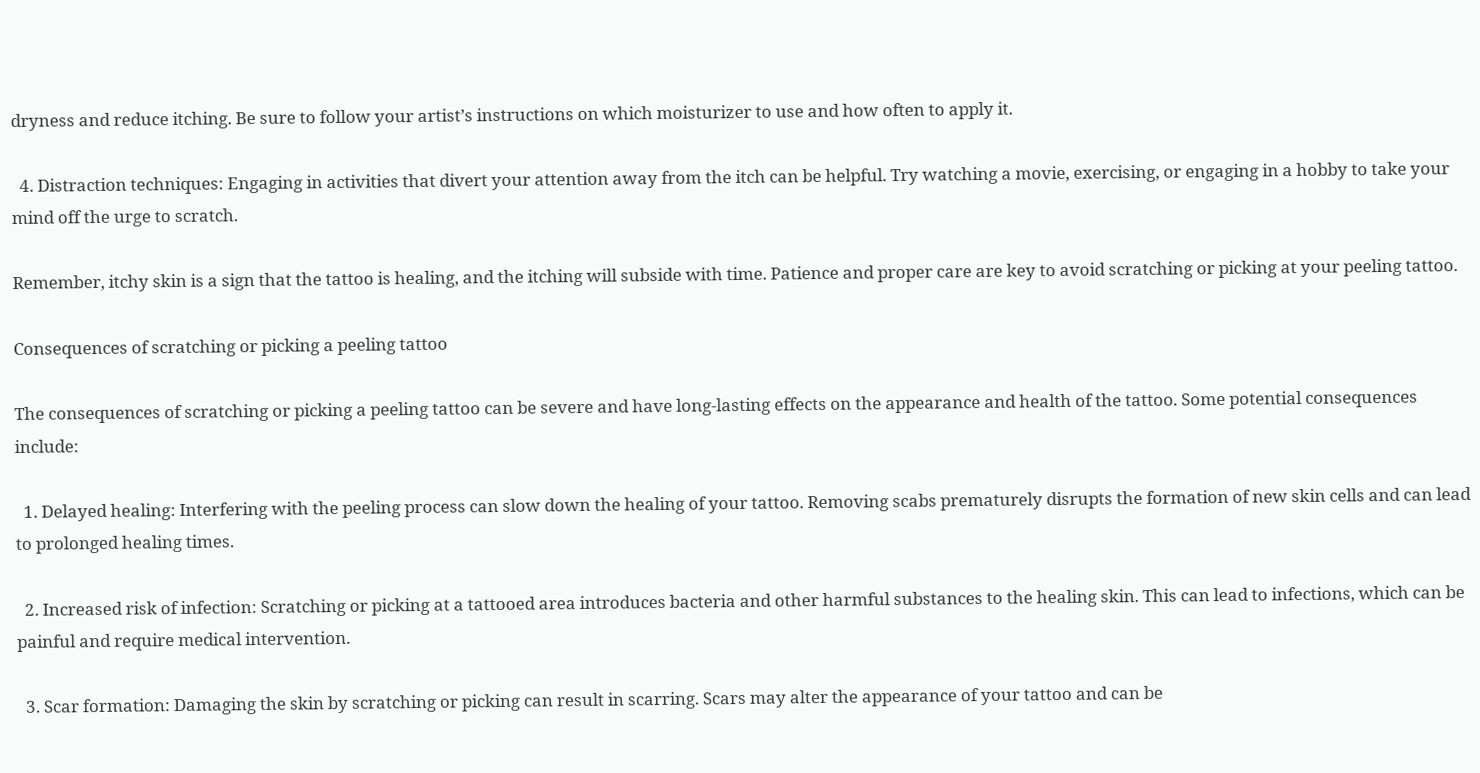dryness and reduce itching. Be sure to follow your artist’s instructions on which moisturizer to use and how often to apply it.

  4. Distraction techniques: Engaging in activities that divert your attention away from the itch can be helpful. Try watching a movie, exercising, or engaging in a hobby to take your mind off the urge to scratch.

Remember, itchy skin is a sign that the tattoo is healing, and the itching will subside with time. Patience and proper care are key to avoid scratching or picking at your peeling tattoo.

Consequences of scratching or picking a peeling tattoo

The consequences of scratching or picking a peeling tattoo can be severe and have long-lasting effects on the appearance and health of the tattoo. Some potential consequences include:

  1. Delayed healing: Interfering with the peeling process can slow down the healing of your tattoo. Removing scabs prematurely disrupts the formation of new skin cells and can lead to prolonged healing times.

  2. Increased risk of infection: Scratching or picking at a tattooed area introduces bacteria and other harmful substances to the healing skin. This can lead to infections, which can be painful and require medical intervention.

  3. Scar formation: Damaging the skin by scratching or picking can result in scarring. Scars may alter the appearance of your tattoo and can be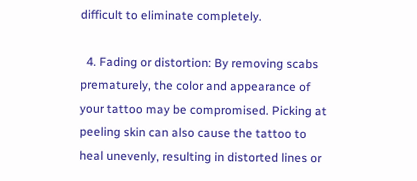difficult to eliminate completely.

  4. Fading or distortion: By removing scabs prematurely, the color and appearance of your tattoo may be compromised. Picking at peeling skin can also cause the tattoo to heal unevenly, resulting in distorted lines or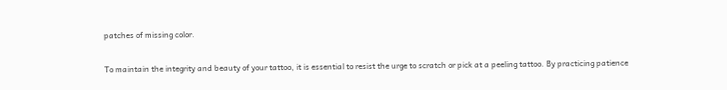patches of missing color.

To maintain the integrity and beauty of your tattoo, it is essential to resist the urge to scratch or pick at a peeling tattoo. By practicing patience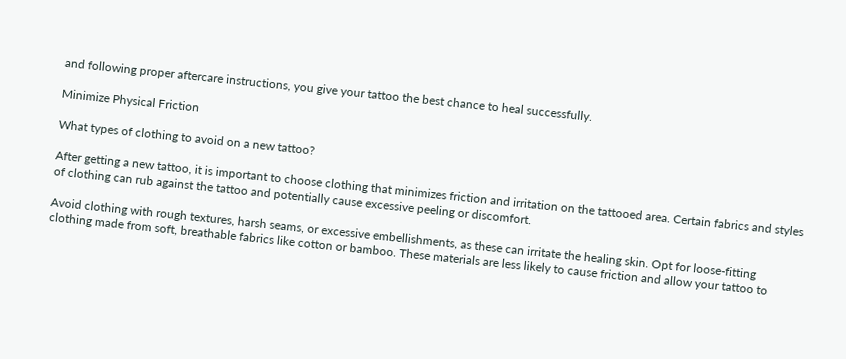and following proper aftercare instructions, you give your tattoo the best chance to heal successfully.

Minimize Physical Friction

What types of clothing to avoid on a new tattoo?

After getting a new tattoo, it is important to choose clothing that minimizes friction and irritation on the tattooed area. Certain fabrics and styles of clothing can rub against the tattoo and potentially cause excessive peeling or discomfort.

Avoid clothing with rough textures, harsh seams, or excessive embellishments, as these can irritate the healing skin. Opt for loose-fitting clothing made from soft, breathable fabrics like cotton or bamboo. These materials are less likely to cause friction and allow your tattoo to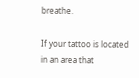breathe.

If your tattoo is located in an area that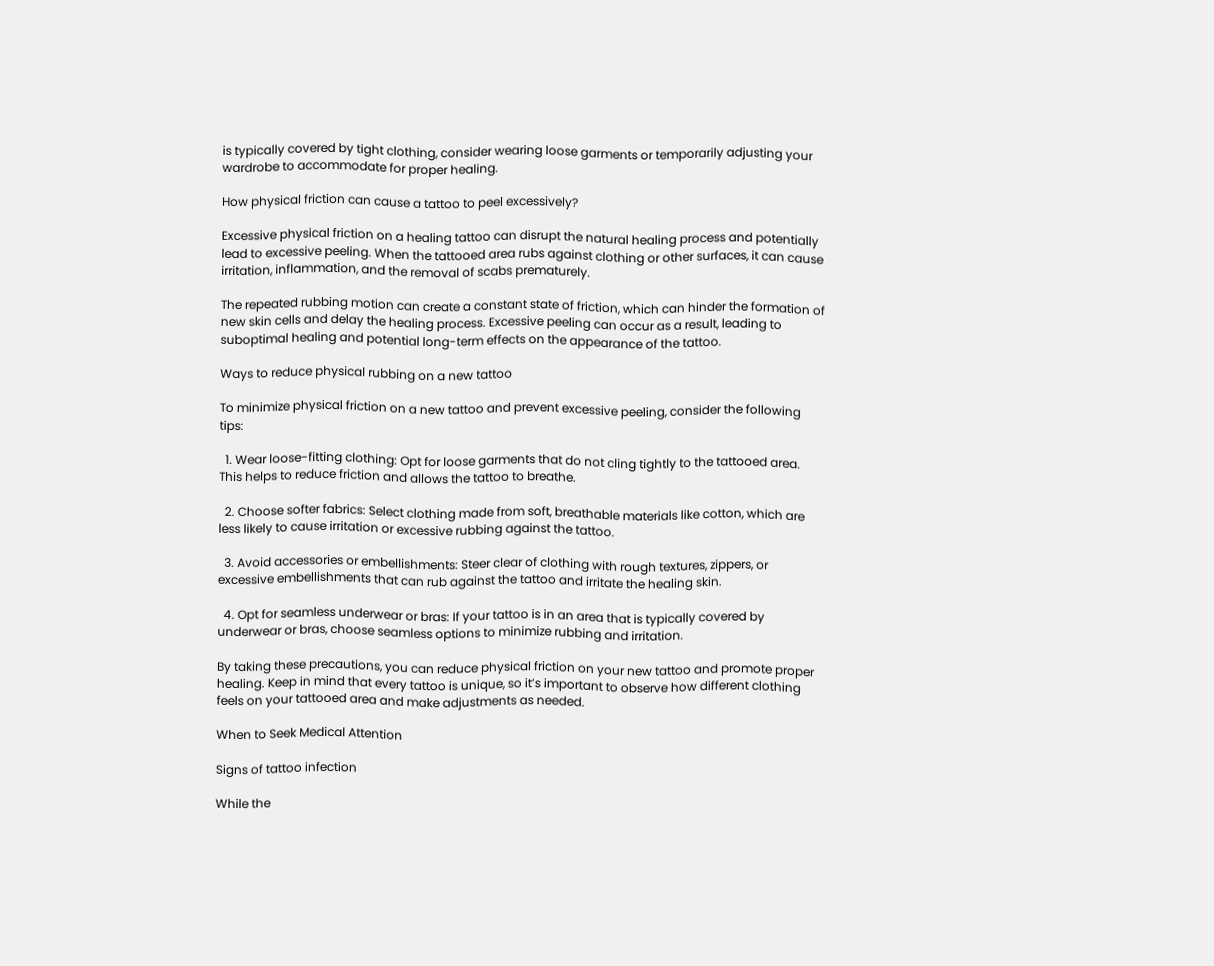is typically covered by tight clothing, consider wearing loose garments or temporarily adjusting your wardrobe to accommodate for proper healing.

How physical friction can cause a tattoo to peel excessively?

Excessive physical friction on a healing tattoo can disrupt the natural healing process and potentially lead to excessive peeling. When the tattooed area rubs against clothing or other surfaces, it can cause irritation, inflammation, and the removal of scabs prematurely.

The repeated rubbing motion can create a constant state of friction, which can hinder the formation of new skin cells and delay the healing process. Excessive peeling can occur as a result, leading to suboptimal healing and potential long-term effects on the appearance of the tattoo.

Ways to reduce physical rubbing on a new tattoo

To minimize physical friction on a new tattoo and prevent excessive peeling, consider the following tips:

  1. Wear loose-fitting clothing: Opt for loose garments that do not cling tightly to the tattooed area. This helps to reduce friction and allows the tattoo to breathe.

  2. Choose softer fabrics: Select clothing made from soft, breathable materials like cotton, which are less likely to cause irritation or excessive rubbing against the tattoo.

  3. Avoid accessories or embellishments: Steer clear of clothing with rough textures, zippers, or excessive embellishments that can rub against the tattoo and irritate the healing skin.

  4. Opt for seamless underwear or bras: If your tattoo is in an area that is typically covered by underwear or bras, choose seamless options to minimize rubbing and irritation.

By taking these precautions, you can reduce physical friction on your new tattoo and promote proper healing. Keep in mind that every tattoo is unique, so it’s important to observe how different clothing feels on your tattooed area and make adjustments as needed.

When to Seek Medical Attention

Signs of tattoo infection

While the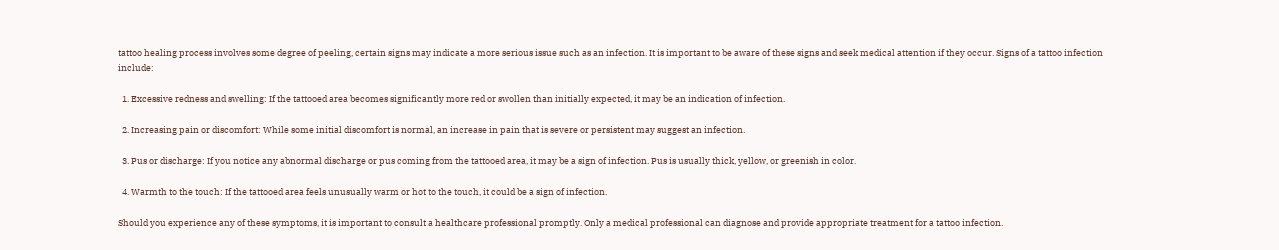tattoo healing process involves some degree of peeling, certain signs may indicate a more serious issue such as an infection. It is important to be aware of these signs and seek medical attention if they occur. Signs of a tattoo infection include:

  1. Excessive redness and swelling: If the tattooed area becomes significantly more red or swollen than initially expected, it may be an indication of infection.

  2. Increasing pain or discomfort: While some initial discomfort is normal, an increase in pain that is severe or persistent may suggest an infection.

  3. Pus or discharge: If you notice any abnormal discharge or pus coming from the tattooed area, it may be a sign of infection. Pus is usually thick, yellow, or greenish in color.

  4. Warmth to the touch: If the tattooed area feels unusually warm or hot to the touch, it could be a sign of infection.

Should you experience any of these symptoms, it is important to consult a healthcare professional promptly. Only a medical professional can diagnose and provide appropriate treatment for a tattoo infection.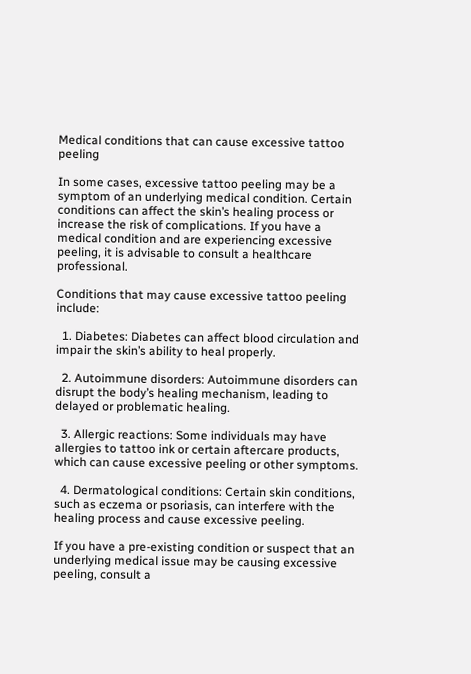Medical conditions that can cause excessive tattoo peeling

In some cases, excessive tattoo peeling may be a symptom of an underlying medical condition. Certain conditions can affect the skin’s healing process or increase the risk of complications. If you have a medical condition and are experiencing excessive peeling, it is advisable to consult a healthcare professional.

Conditions that may cause excessive tattoo peeling include:

  1. Diabetes: Diabetes can affect blood circulation and impair the skin’s ability to heal properly.

  2. Autoimmune disorders: Autoimmune disorders can disrupt the body’s healing mechanism, leading to delayed or problematic healing.

  3. Allergic reactions: Some individuals may have allergies to tattoo ink or certain aftercare products, which can cause excessive peeling or other symptoms.

  4. Dermatological conditions: Certain skin conditions, such as eczema or psoriasis, can interfere with the healing process and cause excessive peeling.

If you have a pre-existing condition or suspect that an underlying medical issue may be causing excessive peeling, consult a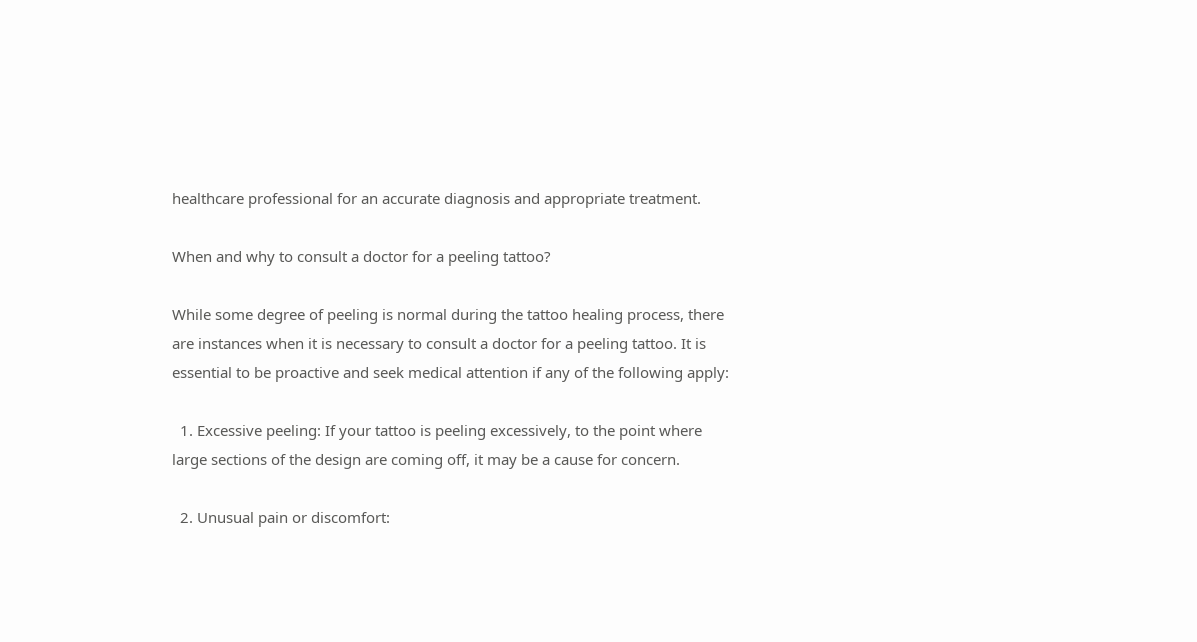healthcare professional for an accurate diagnosis and appropriate treatment.

When and why to consult a doctor for a peeling tattoo?

While some degree of peeling is normal during the tattoo healing process, there are instances when it is necessary to consult a doctor for a peeling tattoo. It is essential to be proactive and seek medical attention if any of the following apply:

  1. Excessive peeling: If your tattoo is peeling excessively, to the point where large sections of the design are coming off, it may be a cause for concern.

  2. Unusual pain or discomfort: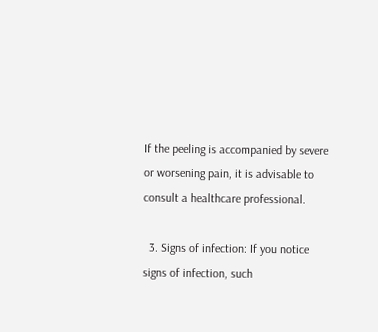If the peeling is accompanied by severe or worsening pain, it is advisable to consult a healthcare professional.

  3. Signs of infection: If you notice signs of infection, such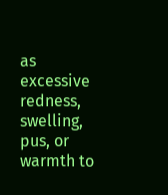as excessive redness, swelling, pus, or warmth to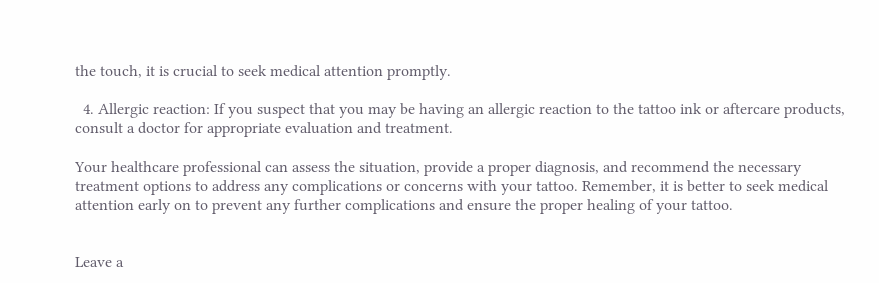the touch, it is crucial to seek medical attention promptly.

  4. Allergic reaction: If you suspect that you may be having an allergic reaction to the tattoo ink or aftercare products, consult a doctor for appropriate evaluation and treatment.

Your healthcare professional can assess the situation, provide a proper diagnosis, and recommend the necessary treatment options to address any complications or concerns with your tattoo. Remember, it is better to seek medical attention early on to prevent any further complications and ensure the proper healing of your tattoo.


Leave a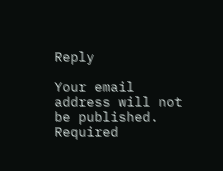Reply

Your email address will not be published. Required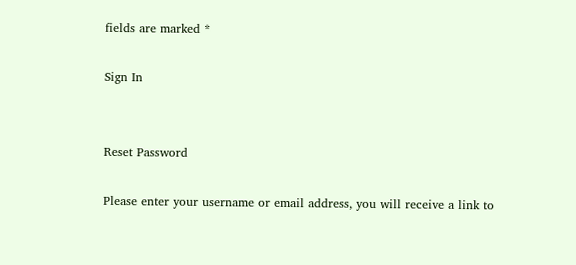fields are marked *

Sign In


Reset Password

Please enter your username or email address, you will receive a link to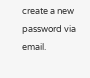create a new password via email.